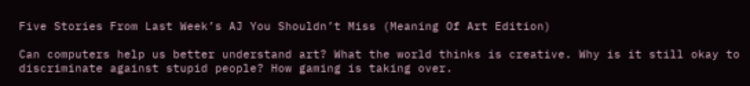Five Stories From Last Week’s AJ You Shouldn’t Miss (Meaning Of Art Edition)

Can computers help us better understand art? What the world thinks is creative. Why is it still okay to discriminate against stupid people? How gaming is taking over.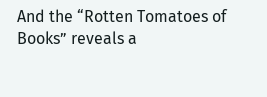And the “Rotten Tomatoes of Books” reveals a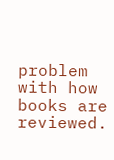problem with how books are reviewed.